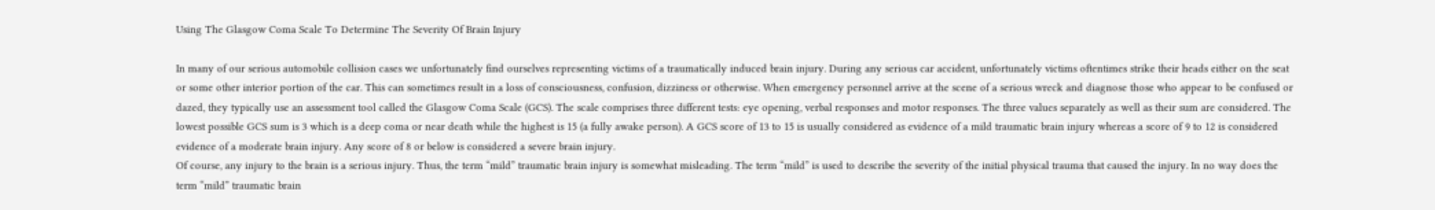Using The Glasgow Coma Scale To Determine The Severity Of Brain Injury

In many of our serious automobile collision cases we unfortunately find ourselves representing victims of a traumatically induced brain injury. During any serious car accident, unfortunately victims oftentimes strike their heads either on the seat or some other interior portion of the car. This can sometimes result in a loss of consciousness, confusion, dizziness or otherwise. When emergency personnel arrive at the scene of a serious wreck and diagnose those who appear to be confused or dazed, they typically use an assessment tool called the Glasgow Coma Scale (GCS). The scale comprises three different tests: eye opening, verbal responses and motor responses. The three values separately as well as their sum are considered. The lowest possible GCS sum is 3 which is a deep coma or near death while the highest is 15 (a fully awake person). A GCS score of 13 to 15 is usually considered as evidence of a mild traumatic brain injury whereas a score of 9 to 12 is considered evidence of a moderate brain injury. Any score of 8 or below is considered a severe brain injury.
Of course, any injury to the brain is a serious injury. Thus, the term “mild” traumatic brain injury is somewhat misleading. The term “mild” is used to describe the severity of the initial physical trauma that caused the injury. In no way does the term “mild” traumatic brain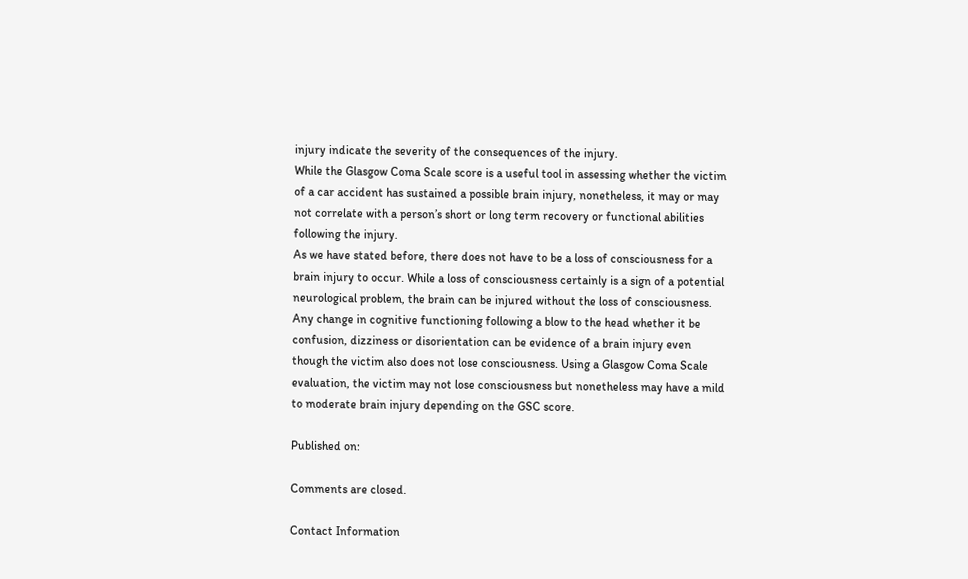injury indicate the severity of the consequences of the injury.
While the Glasgow Coma Scale score is a useful tool in assessing whether the victim of a car accident has sustained a possible brain injury, nonetheless, it may or may not correlate with a person’s short or long term recovery or functional abilities following the injury.
As we have stated before, there does not have to be a loss of consciousness for a brain injury to occur. While a loss of consciousness certainly is a sign of a potential neurological problem, the brain can be injured without the loss of consciousness. Any change in cognitive functioning following a blow to the head whether it be confusion, dizziness or disorientation can be evidence of a brain injury even though the victim also does not lose consciousness. Using a Glasgow Coma Scale evaluation, the victim may not lose consciousness but nonetheless may have a mild to moderate brain injury depending on the GSC score.

Published on:

Comments are closed.

Contact Information